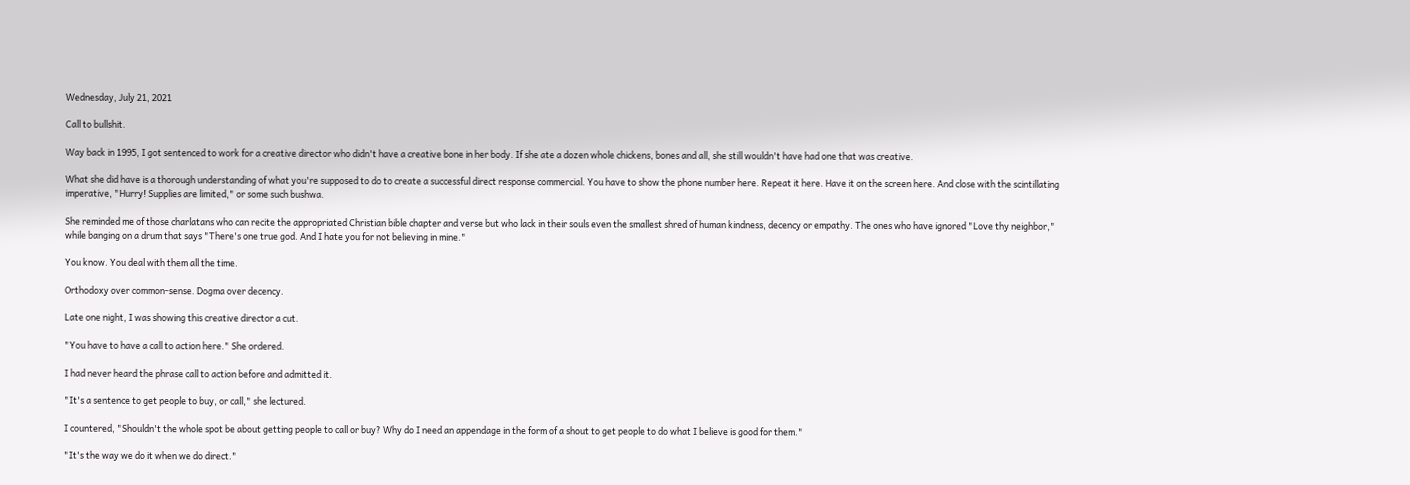Wednesday, July 21, 2021

Call to bullshit.

Way back in 1995, I got sentenced to work for a creative director who didn't have a creative bone in her body. If she ate a dozen whole chickens, bones and all, she still wouldn't have had one that was creative.

What she did have is a thorough understanding of what you're supposed to do to create a successful direct response commercial. You have to show the phone number here. Repeat it here. Have it on the screen here. And close with the scintillating imperative, "Hurry! Supplies are limited," or some such bushwa.

She reminded me of those charlatans who can recite the appropriated Christian bible chapter and verse but who lack in their souls even the smallest shred of human kindness, decency or empathy. The ones who have ignored "Love thy neighbor," while banging on a drum that says "There's one true god. And I hate you for not believing in mine."

You know. You deal with them all the time.

Orthodoxy over common-sense. Dogma over decency.

Late one night, I was showing this creative director a cut.

"You have to have a call to action here." She ordered.

I had never heard the phrase call to action before and admitted it.

"It's a sentence to get people to buy, or call," she lectured.

I countered, "Shouldn't the whole spot be about getting people to call or buy? Why do I need an appendage in the form of a shout to get people to do what I believe is good for them."

"It's the way we do it when we do direct."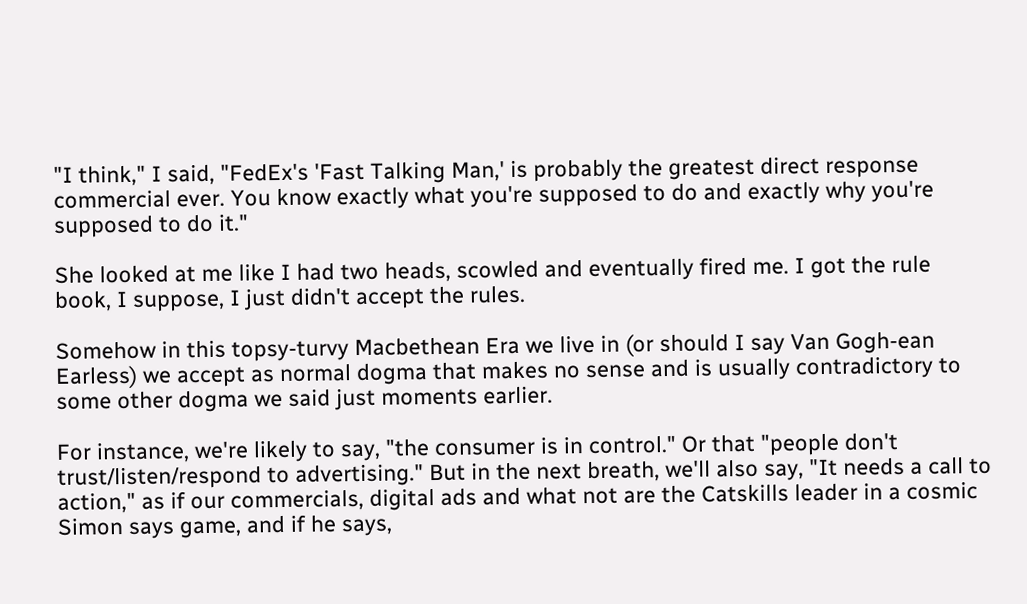"I think," I said, "FedEx's 'Fast Talking Man,' is probably the greatest direct response commercial ever. You know exactly what you're supposed to do and exactly why you're supposed to do it."

She looked at me like I had two heads, scowled and eventually fired me. I got the rule book, I suppose, I just didn't accept the rules.

Somehow in this topsy-turvy Macbethean Era we live in (or should I say Van Gogh-ean Earless) we accept as normal dogma that makes no sense and is usually contradictory to some other dogma we said just moments earlier.

For instance, we're likely to say, "the consumer is in control." Or that "people don't trust/listen/respond to advertising." But in the next breath, we'll also say, "It needs a call to action," as if our commercials, digital ads and what not are the Catskills leader in a cosmic Simon says game, and if he says,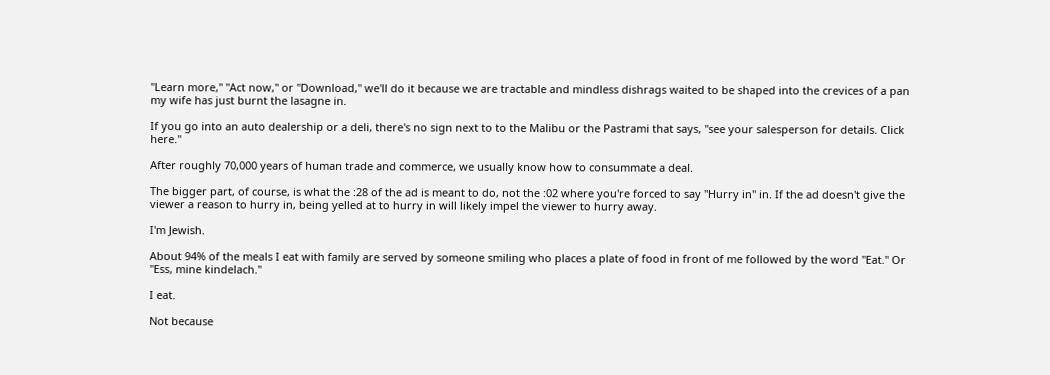"Learn more," "Act now," or "Download," we'll do it because we are tractable and mindless dishrags waited to be shaped into the crevices of a pan my wife has just burnt the lasagne in.

If you go into an auto dealership or a deli, there's no sign next to to the Malibu or the Pastrami that says, "see your salesperson for details. Click here."

After roughly 70,000 years of human trade and commerce, we usually know how to consummate a deal.

The bigger part, of course, is what the :28 of the ad is meant to do, not the :02 where you're forced to say "Hurry in" in. If the ad doesn't give the viewer a reason to hurry in, being yelled at to hurry in will likely impel the viewer to hurry away.

I'm Jewish.

About 94% of the meals I eat with family are served by someone smiling who places a plate of food in front of me followed by the word "Eat." Or "Ess, mine kindelach."

I eat.

Not because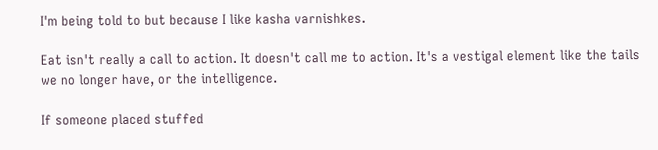I'm being told to but because I like kasha varnishkes.

Eat isn't really a call to action. It doesn't call me to action. It's a vestigal element like the tails we no longer have, or the intelligence.

If someone placed stuffed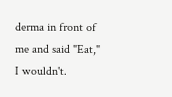derma in front of me and said "Eat," I wouldn't.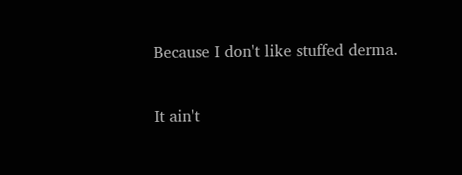Because I don't like stuffed derma.

It ain't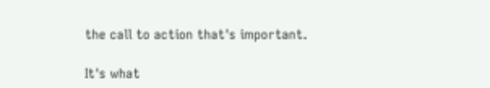the call to action that's important.

It's what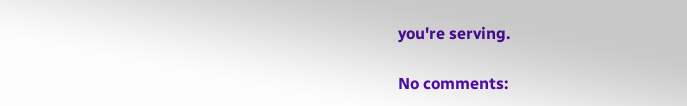you're serving.

No comments: